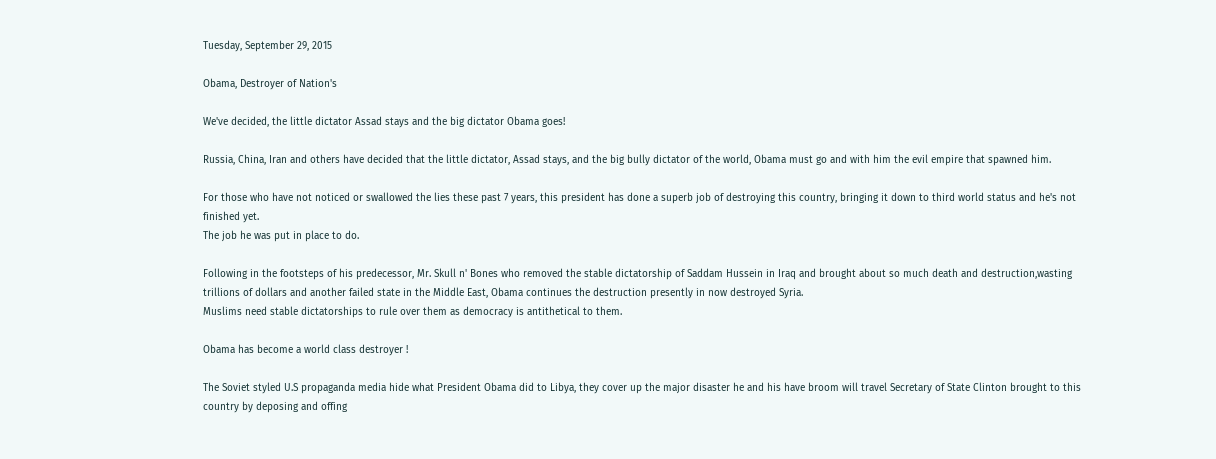Tuesday, September 29, 2015

Obama, Destroyer of Nation's

We've decided, the little dictator Assad stays and the big dictator Obama goes!

Russia, China, Iran and others have decided that the little dictator, Assad stays, and the big bully dictator of the world, Obama must go and with him the evil empire that spawned him.

For those who have not noticed or swallowed the lies these past 7 years, this president has done a superb job of destroying this country, bringing it down to third world status and he's not finished yet.
The job he was put in place to do.

Following in the footsteps of his predecessor, Mr. Skull n' Bones who removed the stable dictatorship of Saddam Hussein in Iraq and brought about so much death and destruction,wasting trillions of dollars and another failed state in the Middle East, Obama continues the destruction presently in now destroyed Syria.
Muslims need stable dictatorships to rule over them as democracy is antithetical to them.

Obama has become a world class destroyer !

The Soviet styled U.S propaganda media hide what President Obama did to Libya, they cover up the major disaster he and his have broom will travel Secretary of State Clinton brought to this country by deposing and offing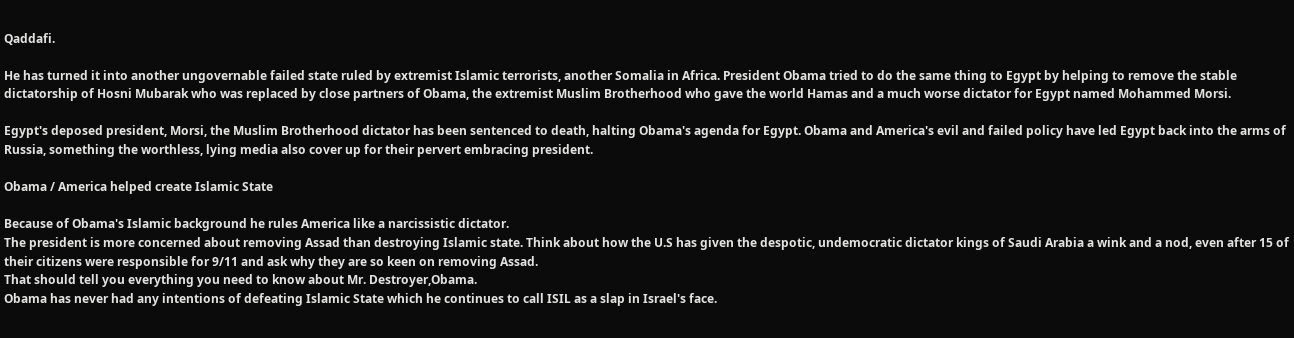Qaddafi.

He has turned it into another ungovernable failed state ruled by extremist Islamic terrorists, another Somalia in Africa. President Obama tried to do the same thing to Egypt by helping to remove the stable dictatorship of Hosni Mubarak who was replaced by close partners of Obama, the extremist Muslim Brotherhood who gave the world Hamas and a much worse dictator for Egypt named Mohammed Morsi.

Egypt's deposed president, Morsi, the Muslim Brotherhood dictator has been sentenced to death, halting Obama's agenda for Egypt. Obama and America's evil and failed policy have led Egypt back into the arms of Russia, something the worthless, lying media also cover up for their pervert embracing president.

Obama / America helped create Islamic State

Because of Obama's Islamic background he rules America like a narcissistic dictator.
The president is more concerned about removing Assad than destroying Islamic state. Think about how the U.S has given the despotic, undemocratic dictator kings of Saudi Arabia a wink and a nod, even after 15 of their citizens were responsible for 9/11 and ask why they are so keen on removing Assad.
That should tell you everything you need to know about Mr. Destroyer,Obama.
Obama has never had any intentions of defeating Islamic State which he continues to call ISIL as a slap in Israel's face.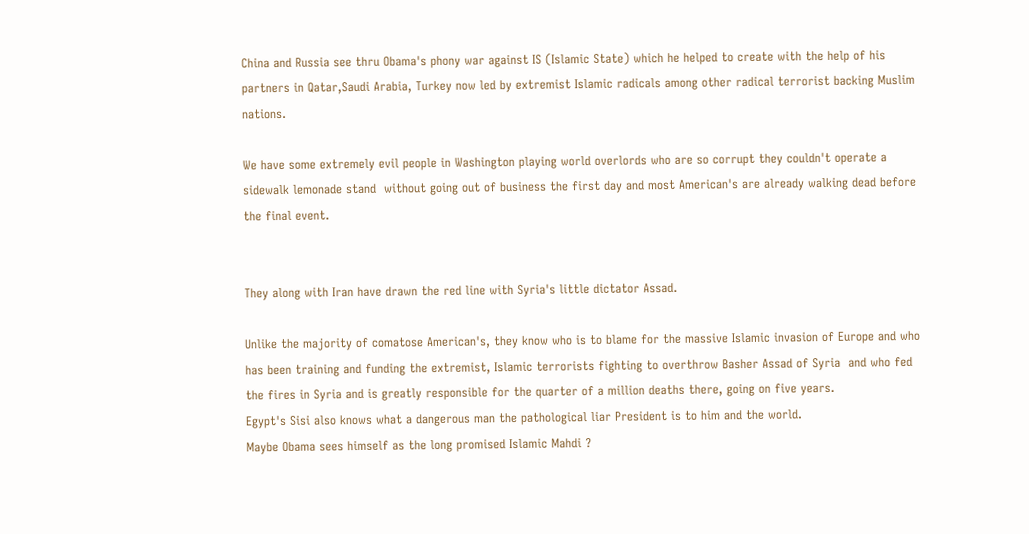China and Russia see thru Obama's phony war against IS (Islamic State) which he helped to create with the help of his partners in Qatar,Saudi Arabia, Turkey now led by extremist Islamic radicals among other radical terrorist backing Muslim nations.

We have some extremely evil people in Washington playing world overlords who are so corrupt they couldn't operate a sidewalk lemonade stand  without going out of business the first day and most American's are already walking dead before the final event.


They along with Iran have drawn the red line with Syria's little dictator Assad.

Unlike the majority of comatose American's, they know who is to blame for the massive Islamic invasion of Europe and who has been training and funding the extremist, Islamic terrorists fighting to overthrow Basher Assad of Syria  and who fed the fires in Syria and is greatly responsible for the quarter of a million deaths there, going on five years.
Egypt's Sisi also knows what a dangerous man the pathological liar President is to him and the world.
Maybe Obama sees himself as the long promised Islamic Mahdi ?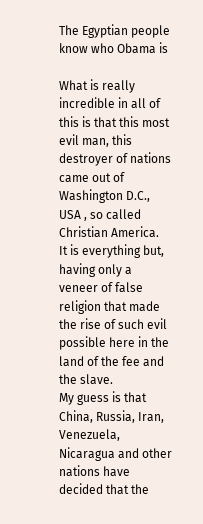The Egyptian people know who Obama is

What is really incredible in all of this is that this most evil man, this destroyer of nations  came out of Washington D.C., USA , so called Christian America.
It is everything but, having only a veneer of false religion that made the rise of such evil possible here in the land of the fee and the slave.
My guess is that China, Russia, Iran, Venezuela, Nicaragua and other nations have decided that the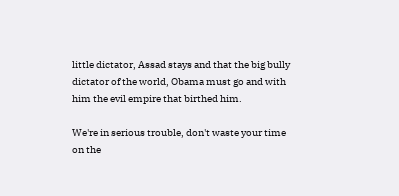little dictator, Assad stays and that the big bully dictator of the world, Obama must go and with him the evil empire that birthed him.

We're in serious trouble, don't waste your time on the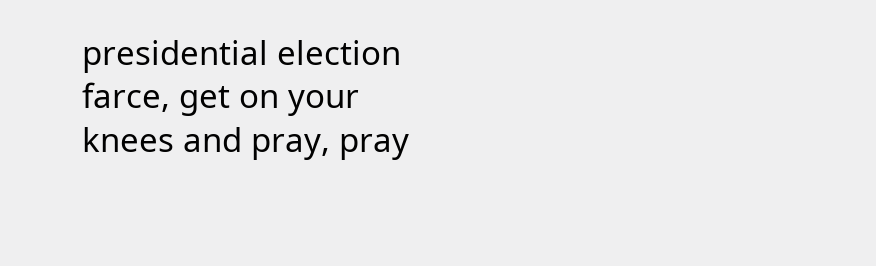presidential election farce, get on your knees and pray, pray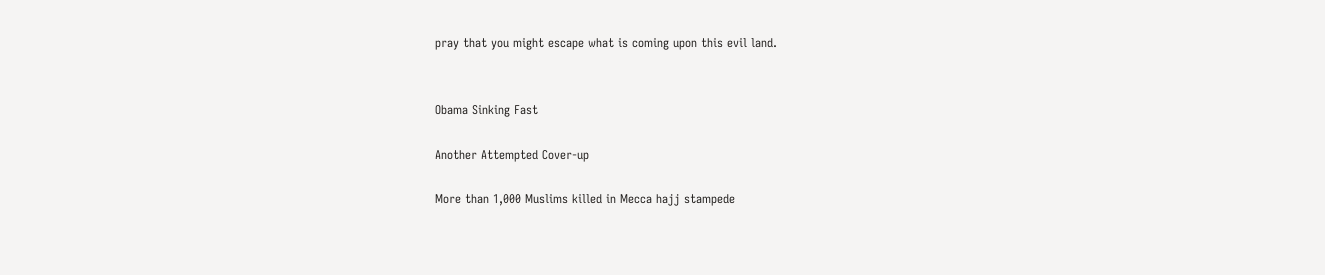pray that you might escape what is coming upon this evil land.


Obama Sinking Fast

Another Attempted Cover-up

More than 1,000 Muslims killed in Mecca hajj stampede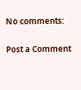No comments:

Post a Comment